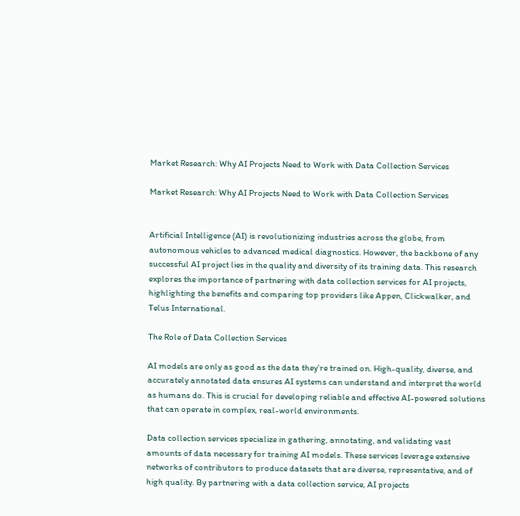Market Research: Why AI Projects Need to Work with Data Collection Services

Market Research: Why AI Projects Need to Work with Data Collection Services


Artificial Intelligence (AI) is revolutionizing industries across the globe, from autonomous vehicles to advanced medical diagnostics. However, the backbone of any successful AI project lies in the quality and diversity of its training data. This research explores the importance of partnering with data collection services for AI projects, highlighting the benefits and comparing top providers like Appen, Clickwalker, and Telus International.

The Role of Data Collection Services

AI models are only as good as the data they’re trained on. High-quality, diverse, and accurately annotated data ensures AI systems can understand and interpret the world as humans do. This is crucial for developing reliable and effective AI-powered solutions that can operate in complex, real-world environments.

Data collection services specialize in gathering, annotating, and validating vast amounts of data necessary for training AI models. These services leverage extensive networks of contributors to produce datasets that are diverse, representative, and of high quality. By partnering with a data collection service, AI projects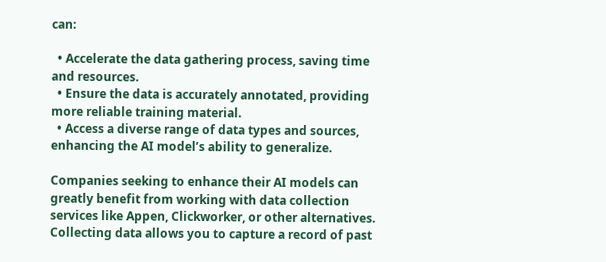can:

  • Accelerate the data gathering process, saving time and resources.
  • Ensure the data is accurately annotated, providing more reliable training material.
  • Access a diverse range of data types and sources, enhancing the AI model’s ability to generalize.

Companies seeking to enhance their AI models can greatly benefit from working with data collection services like Appen, Clickworker, or other alternatives. Collecting data allows you to capture a record of past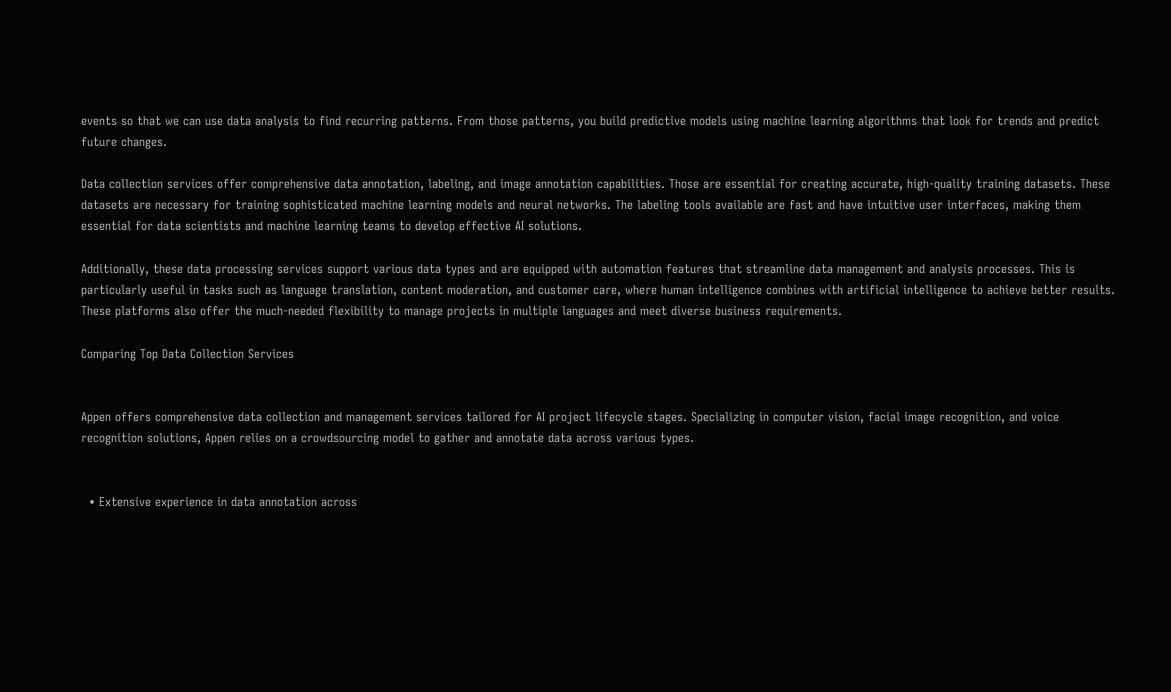events so that we can use data analysis to find recurring patterns. From those patterns, you build predictive models using machine learning algorithms that look for trends and predict future changes.

Data collection services offer comprehensive data annotation, labeling, and image annotation capabilities. Those are essential for creating accurate, high-quality training datasets. These datasets are necessary for training sophisticated machine learning models and neural networks. The labeling tools available are fast and have intuitive user interfaces, making them essential for data scientists and machine learning teams to develop effective AI solutions.

Additionally, these data processing services support various data types and are equipped with automation features that streamline data management and analysis processes. This is particularly useful in tasks such as language translation, content moderation, and customer care, where human intelligence combines with artificial intelligence to achieve better results. These platforms also offer the much-needed flexibility to manage projects in multiple languages and meet diverse business requirements.

Comparing Top Data Collection Services


Appen offers comprehensive data collection and management services tailored for AI project lifecycle stages. Specializing in computer vision, facial image recognition, and voice recognition solutions, Appen relies on a crowdsourcing model to gather and annotate data across various types.


  • Extensive experience in data annotation across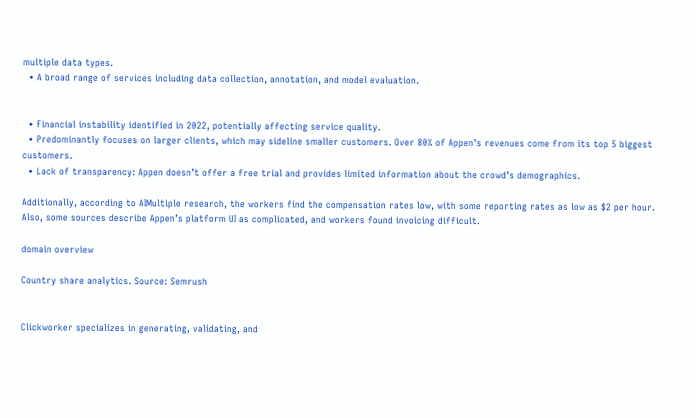multiple data types.
  • A broad range of services including data collection, annotation, and model evaluation.


  • Financial instability identified in 2022, potentially affecting service quality.
  • Predominantly focuses on larger clients, which may sideline smaller customers. Over 80% of Appen’s revenues come from its top 5 biggest customers.
  • Lack of transparency: Appen doesn’t offer a free trial and provides limited information about the crowd’s demographics.

Additionally, according to AIMultiple research, the workers find the compensation rates low, with some reporting rates as low as $2 per hour. Also, some sources describe Appen’s platform UI as complicated, and workers found invoicing difficult.

domain overview

Country share analytics. Source: Semrush


Clickworker specializes in generating, validating, and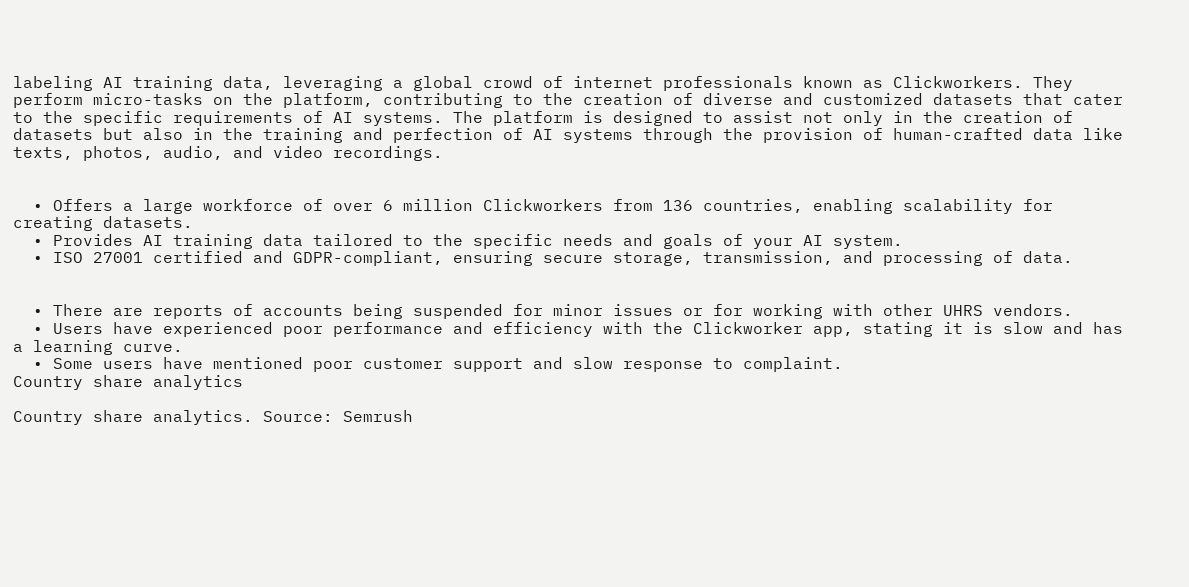labeling AI training data, leveraging a global crowd of internet professionals known as Clickworkers. They perform micro-tasks on the platform, contributing to the creation of diverse and customized datasets that cater to the specific requirements of AI systems. The platform is designed to assist not only in the creation of datasets but also in the training and perfection of AI systems through the provision of human-crafted data like texts, photos, audio, and video recordings.


  • Offers a large workforce of over 6 million Clickworkers from 136 countries, enabling scalability for creating datasets.
  • Provides AI training data tailored to the specific needs and goals of your AI system.
  • ISO 27001 certified and GDPR-compliant, ensuring secure storage, transmission, and processing of data.


  • There are reports of accounts being suspended for minor issues or for working with other UHRS vendors.
  • Users have experienced poor performance and efficiency with the Clickworker app, stating it is slow and has a learning curve.
  • Some users have mentioned poor customer support and slow response to complaint.
Country share analytics

Country share analytics. Source: Semrush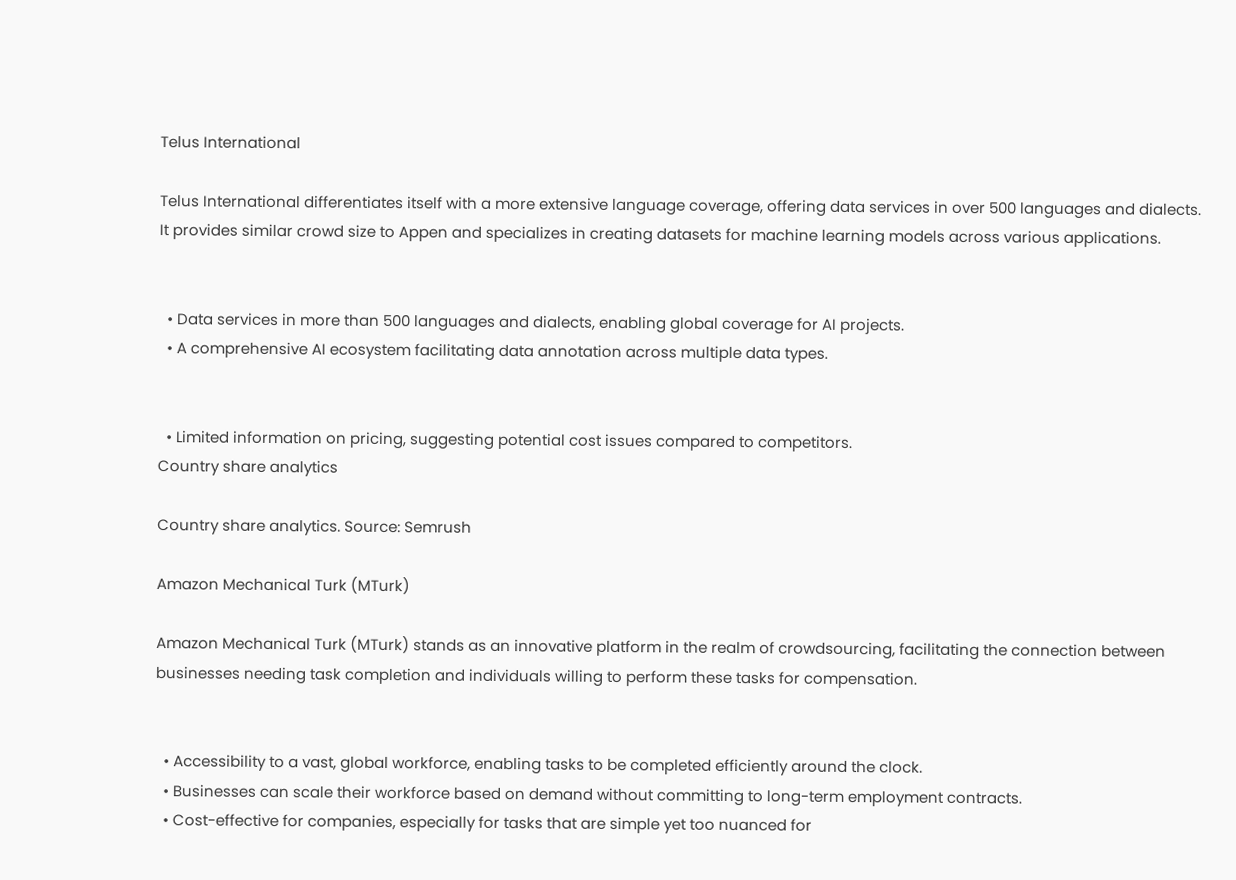Telus International

Telus International differentiates itself with a more extensive language coverage, offering data services in over 500 languages and dialects. It provides similar crowd size to Appen and specializes in creating datasets for machine learning models across various applications.


  • Data services in more than 500 languages and dialects, enabling global coverage for AI projects.
  • A comprehensive AI ecosystem facilitating data annotation across multiple data types.


  • Limited information on pricing, suggesting potential cost issues compared to competitors.
Country share analytics

Country share analytics. Source: Semrush

Amazon Mechanical Turk (MTurk)

Amazon Mechanical Turk (MTurk) stands as an innovative platform in the realm of crowdsourcing, facilitating the connection between businesses needing task completion and individuals willing to perform these tasks for compensation.


  • Accessibility to a vast, global workforce, enabling tasks to be completed efficiently around the clock.
  • Businesses can scale their workforce based on demand without committing to long-term employment contracts.
  • Cost-effective for companies, especially for tasks that are simple yet too nuanced for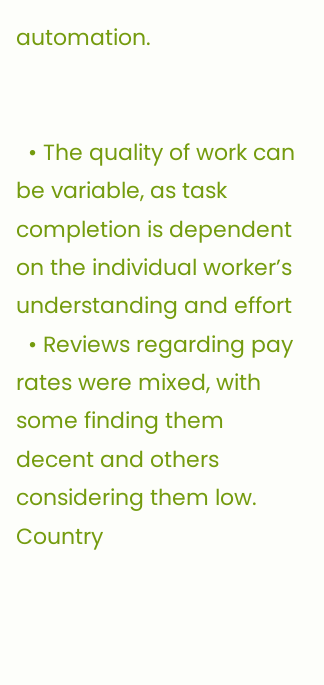automation.


  • The quality of work can be variable, as task completion is dependent on the individual worker’s understanding and effort
  • Reviews regarding pay rates were mixed, with some finding them decent and others considering them low.
Country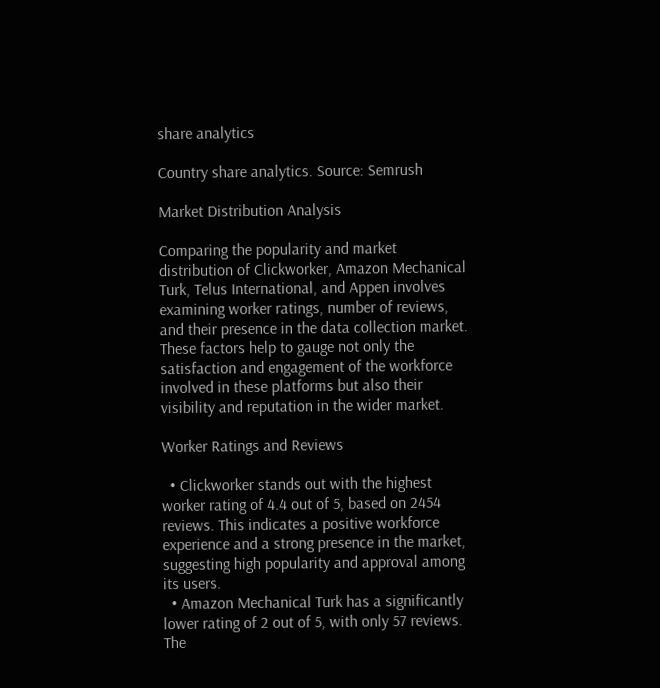share analytics

Country share analytics. Source: Semrush

Market Distribution Analysis

Comparing the popularity and market distribution of Clickworker, Amazon Mechanical Turk, Telus International, and Appen involves examining worker ratings, number of reviews, and their presence in the data collection market. These factors help to gauge not only the satisfaction and engagement of the workforce involved in these platforms but also their visibility and reputation in the wider market.

Worker Ratings and Reviews

  • Clickworker stands out with the highest worker rating of 4.4 out of 5, based on 2454 reviews. This indicates a positive workforce experience and a strong presence in the market, suggesting high popularity and approval among its users.
  • Amazon Mechanical Turk has a significantly lower rating of 2 out of 5, with only 57 reviews. The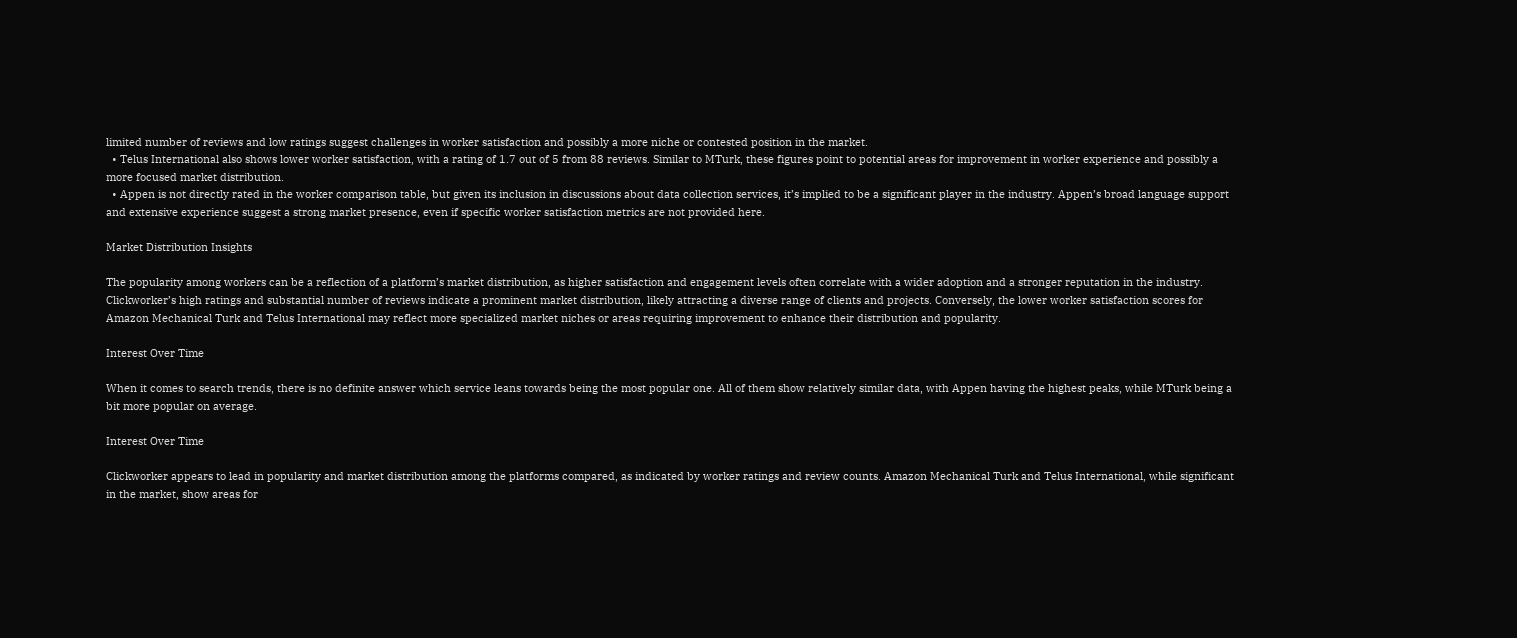limited number of reviews and low ratings suggest challenges in worker satisfaction and possibly a more niche or contested position in the market.
  • Telus International also shows lower worker satisfaction, with a rating of 1.7 out of 5 from 88 reviews. Similar to MTurk, these figures point to potential areas for improvement in worker experience and possibly a more focused market distribution.
  • Appen is not directly rated in the worker comparison table, but given its inclusion in discussions about data collection services, it’s implied to be a significant player in the industry. Appen’s broad language support and extensive experience suggest a strong market presence, even if specific worker satisfaction metrics are not provided here.

Market Distribution Insights

The popularity among workers can be a reflection of a platform’s market distribution, as higher satisfaction and engagement levels often correlate with a wider adoption and a stronger reputation in the industry. Clickworker’s high ratings and substantial number of reviews indicate a prominent market distribution, likely attracting a diverse range of clients and projects. Conversely, the lower worker satisfaction scores for Amazon Mechanical Turk and Telus International may reflect more specialized market niches or areas requiring improvement to enhance their distribution and popularity.

Interest Over Time

When it comes to search trends, there is no definite answer which service leans towards being the most popular one. All of them show relatively similar data, with Appen having the highest peaks, while MTurk being a bit more popular on average.

Interest Over Time

Clickworker appears to lead in popularity and market distribution among the platforms compared, as indicated by worker ratings and review counts. Amazon Mechanical Turk and Telus International, while significant in the market, show areas for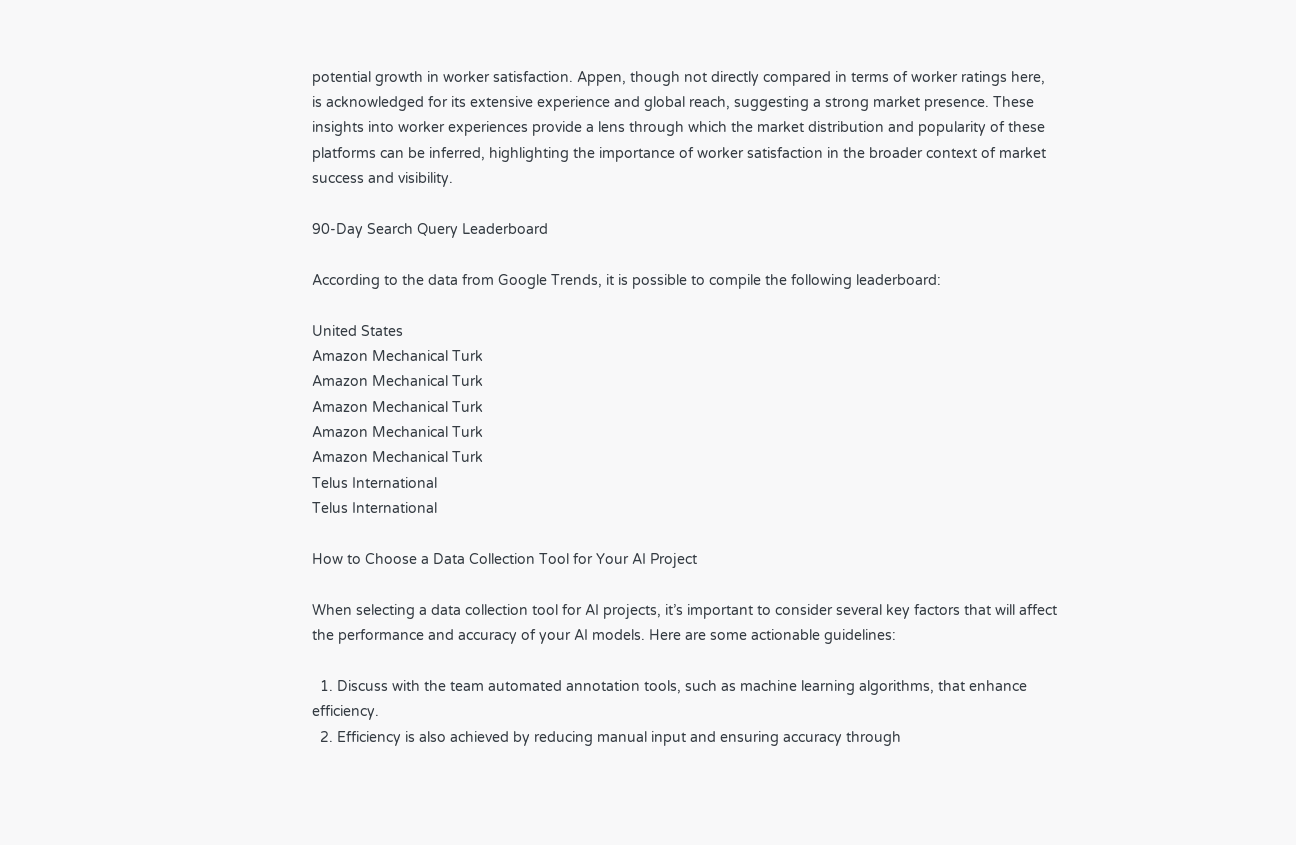potential growth in worker satisfaction. Appen, though not directly compared in terms of worker ratings here, is acknowledged for its extensive experience and global reach, suggesting a strong market presence. These insights into worker experiences provide a lens through which the market distribution and popularity of these platforms can be inferred, highlighting the importance of worker satisfaction in the broader context of market success and visibility.

90-Day Search Query Leaderboard

According to the data from Google Trends, it is possible to compile the following leaderboard:

United States
Amazon Mechanical Turk
Amazon Mechanical Turk
Amazon Mechanical Turk
Amazon Mechanical Turk
Amazon Mechanical Turk
Telus International
Telus International

How to Choose a Data Collection Tool for Your AI Project

When selecting a data collection tool for AI projects, it’s important to consider several key factors that will affect the performance and accuracy of your AI models. Here are some actionable guidelines:

  1. Discuss with the team automated annotation tools, such as machine learning algorithms, that enhance efficiency.
  2. Efficiency is also achieved by reducing manual input and ensuring accuracy through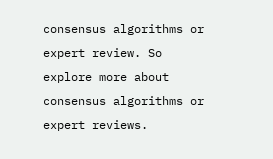consensus algorithms or expert review. So explore more about consensus algorithms or expert reviews.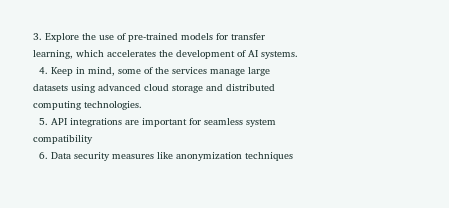3. Explore the use of pre-trained models for transfer learning, which accelerates the development of AI systems.
  4. Keep in mind, some of the services manage large datasets using advanced cloud storage and distributed computing technologies.
  5. API integrations are important for seamless system compatibility
  6. Data security measures like anonymization techniques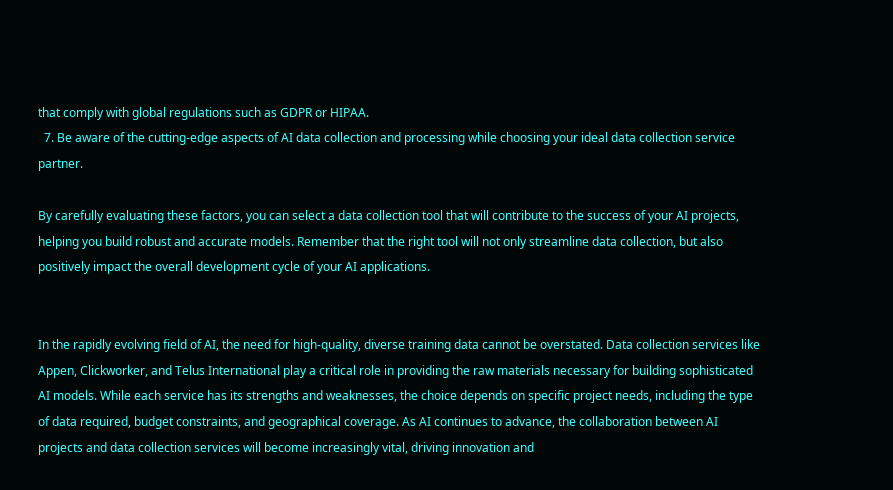that comply with global regulations such as GDPR or HIPAA.
  7. Be aware of the cutting-edge aspects of AI data collection and processing while choosing your ideal data collection service partner.

By carefully evaluating these factors, you can select a data collection tool that will contribute to the success of your AI projects, helping you build robust and accurate models. Remember that the right tool will not only streamline data collection, but also positively impact the overall development cycle of your AI applications.


In the rapidly evolving field of AI, the need for high-quality, diverse training data cannot be overstated. Data collection services like Appen, Clickworker, and Telus International play a critical role in providing the raw materials necessary for building sophisticated AI models. While each service has its strengths and weaknesses, the choice depends on specific project needs, including the type of data required, budget constraints, and geographical coverage. As AI continues to advance, the collaboration between AI projects and data collection services will become increasingly vital, driving innovation and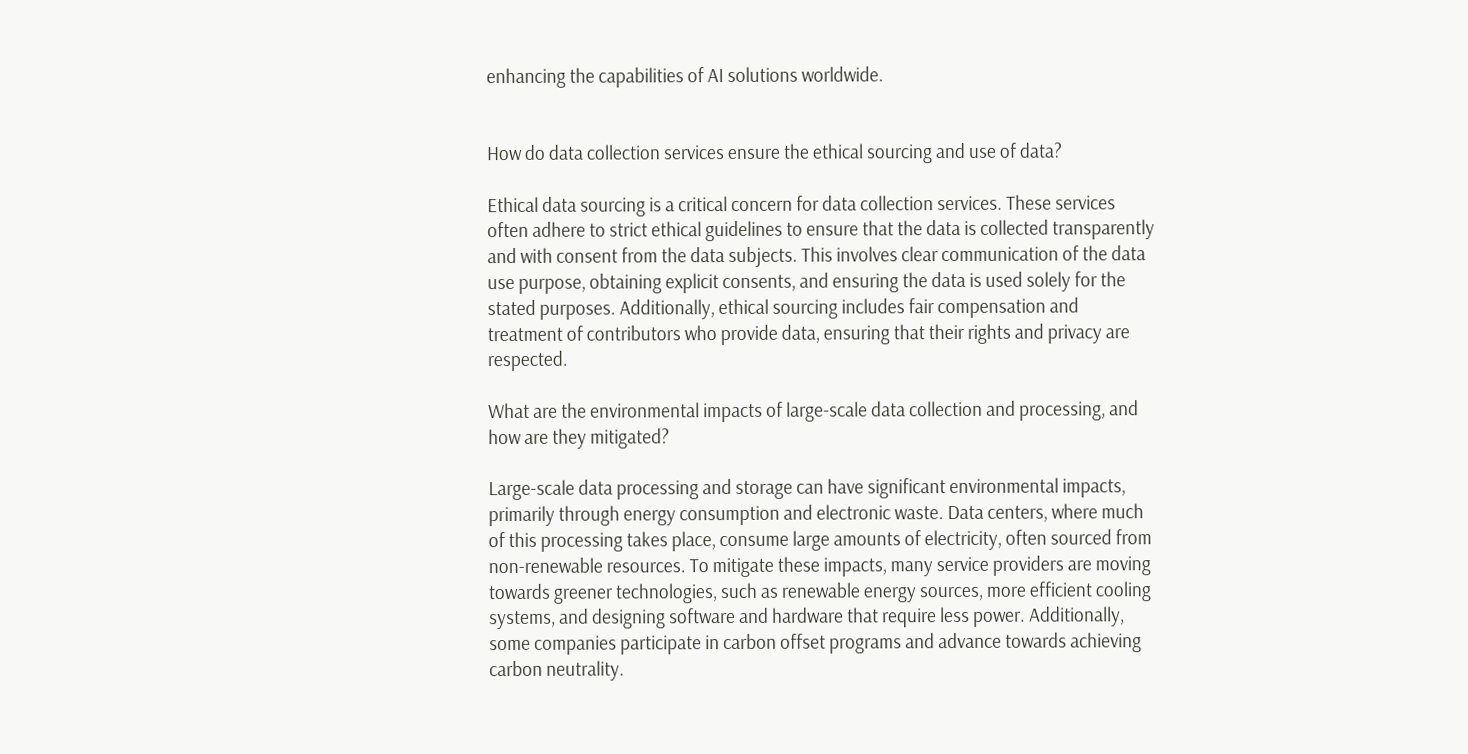enhancing the capabilities of AI solutions worldwide.


How do data collection services ensure the ethical sourcing and use of data?

Ethical data sourcing is a critical concern for data collection services. These services often adhere to strict ethical guidelines to ensure that the data is collected transparently and with consent from the data subjects. This involves clear communication of the data use purpose, obtaining explicit consents, and ensuring the data is used solely for the stated purposes. Additionally, ethical sourcing includes fair compensation and treatment of contributors who provide data, ensuring that their rights and privacy are respected.

What are the environmental impacts of large-scale data collection and processing, and how are they mitigated?

Large-scale data processing and storage can have significant environmental impacts, primarily through energy consumption and electronic waste. Data centers, where much of this processing takes place, consume large amounts of electricity, often sourced from non-renewable resources. To mitigate these impacts, many service providers are moving towards greener technologies, such as renewable energy sources, more efficient cooling systems, and designing software and hardware that require less power. Additionally, some companies participate in carbon offset programs and advance towards achieving carbon neutrality.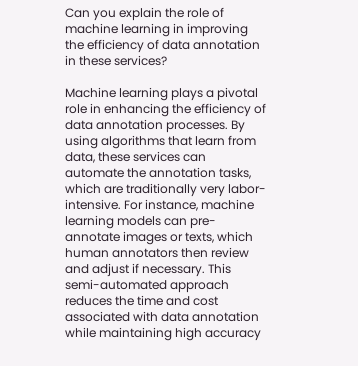Can you explain the role of machine learning in improving the efficiency of data annotation in these services?

Machine learning plays a pivotal role in enhancing the efficiency of data annotation processes. By using algorithms that learn from data, these services can automate the annotation tasks, which are traditionally very labor-intensive. For instance, machine learning models can pre-annotate images or texts, which human annotators then review and adjust if necessary. This semi-automated approach reduces the time and cost associated with data annotation while maintaining high accuracy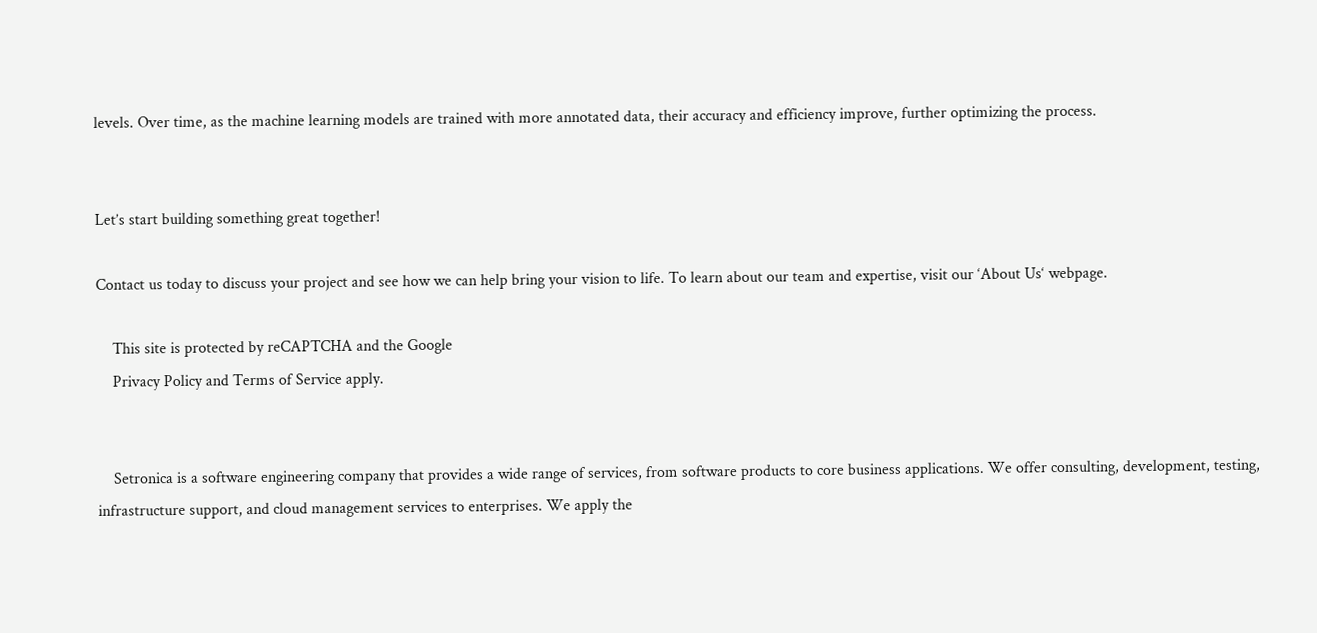levels. Over time, as the machine learning models are trained with more annotated data, their accuracy and efficiency improve, further optimizing the process.


Let’s start building something great together!

Contact us today to discuss your project and see how we can help bring your vision to life. To learn about our team and expertise, visit our ‘About Us‘ webpage.

    This site is protected by reCAPTCHA and the Google
    Privacy Policy and Terms of Service apply.


    Setronica is a software engineering company that provides a wide range of services, from software products to core business applications. We offer consulting, development, testing, infrastructure support, and cloud management services to enterprises. We apply the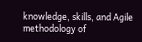knowledge, skills, and Agile methodology of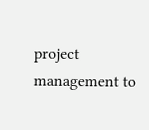project management to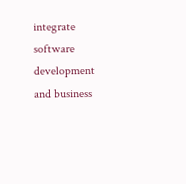integrate software development and business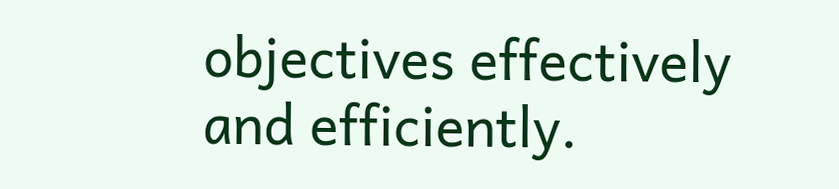objectives effectively and efficiently.